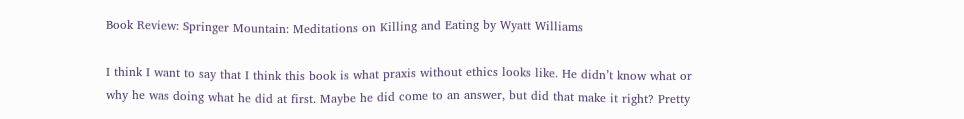Book Review: Springer Mountain: Meditations on Killing and Eating by Wyatt Williams

I think I want to say that I think this book is what praxis without ethics looks like. He didn’t know what or why he was doing what he did at first. Maybe he did come to an answer, but did that make it right? Pretty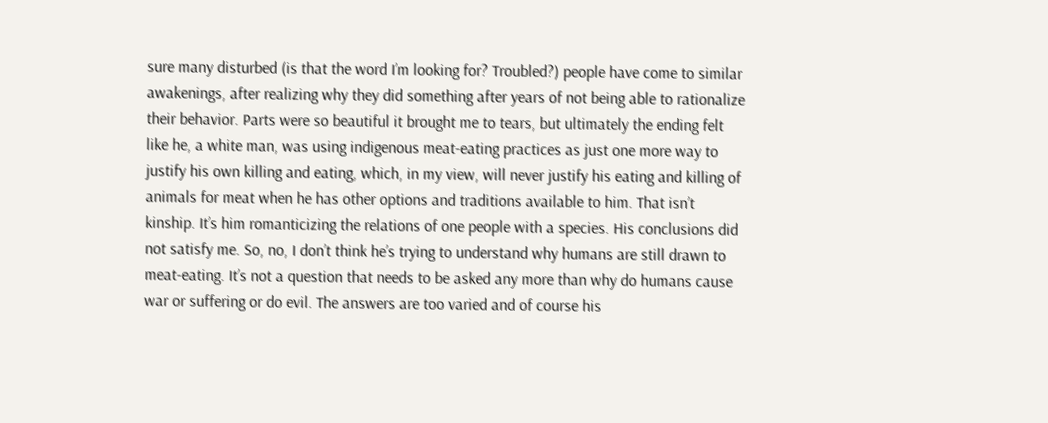sure many disturbed (is that the word I’m looking for? Troubled?) people have come to similar awakenings, after realizing why they did something after years of not being able to rationalize their behavior. Parts were so beautiful it brought me to tears, but ultimately the ending felt like he, a white man, was using indigenous meat-eating practices as just one more way to justify his own killing and eating, which, in my view, will never justify his eating and killing of animals for meat when he has other options and traditions available to him. That isn’t kinship. It’s him romanticizing the relations of one people with a species. His conclusions did not satisfy me. So, no, I don’t think he’s trying to understand why humans are still drawn to meat-eating. It’s not a question that needs to be asked any more than why do humans cause war or suffering or do evil. The answers are too varied and of course his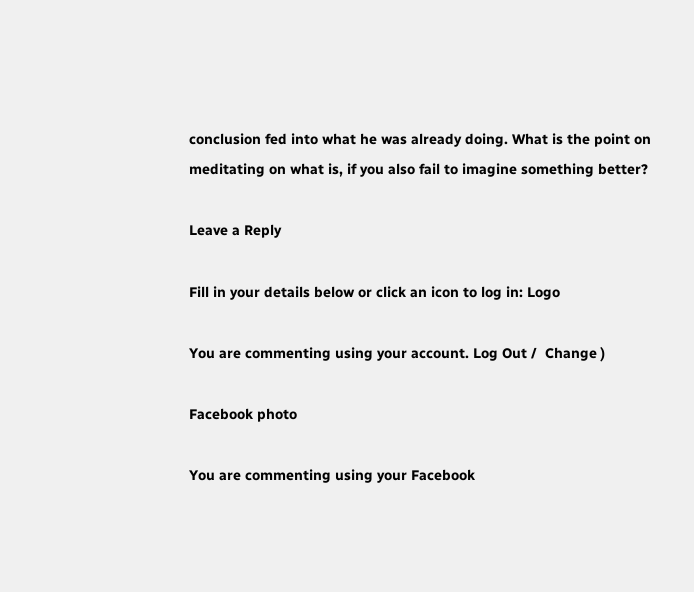conclusion fed into what he was already doing. What is the point on meditating on what is, if you also fail to imagine something better?

Leave a Reply

Fill in your details below or click an icon to log in: Logo

You are commenting using your account. Log Out /  Change )

Facebook photo

You are commenting using your Facebook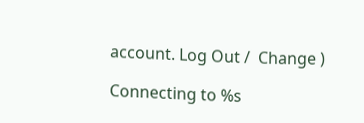account. Log Out /  Change )

Connecting to %s